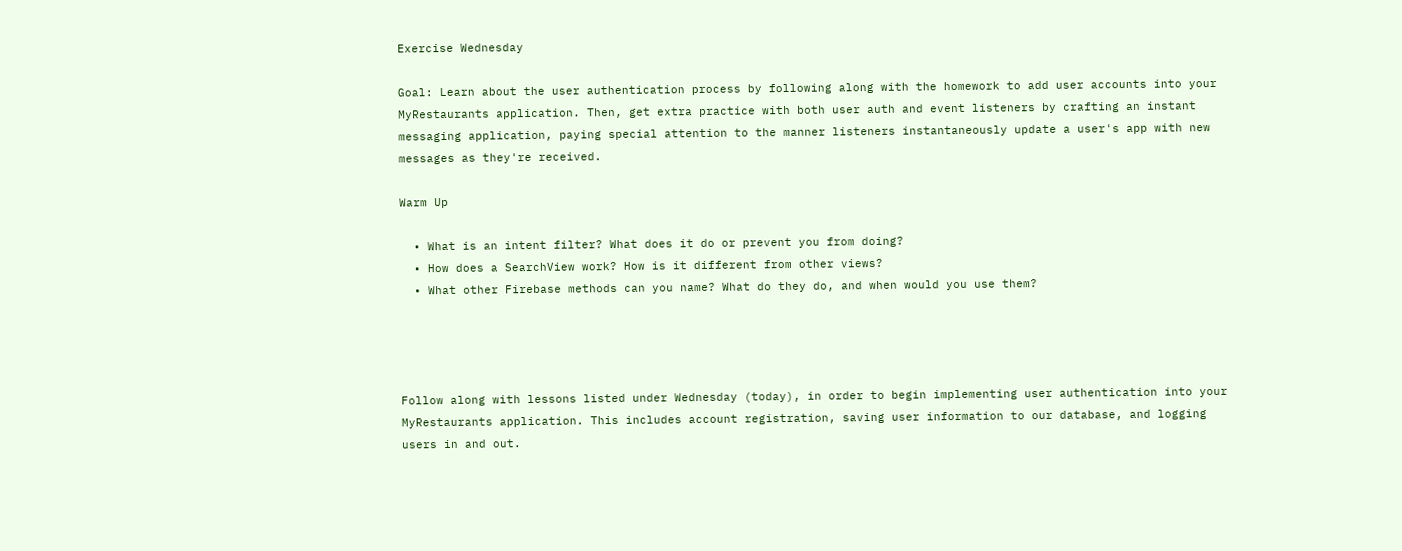Exercise Wednesday

Goal: Learn about the user authentication process by following along with the homework to add user accounts into your MyRestaurants application. Then, get extra practice with both user auth and event listeners by crafting an instant messaging application, paying special attention to the manner listeners instantaneously update a user's app with new messages as they're received.

Warm Up

  • What is an intent filter? What does it do or prevent you from doing?
  • How does a SearchView work? How is it different from other views?
  • What other Firebase methods can you name? What do they do, and when would you use them?




Follow along with lessons listed under Wednesday (today), in order to begin implementing user authentication into your MyRestaurants application. This includes account registration, saving user information to our database, and logging users in and out.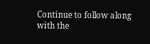Continue to follow along with the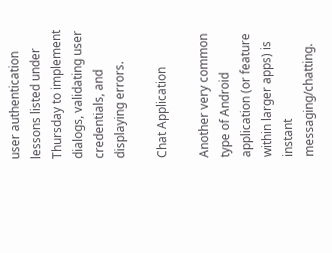user authentication lessons listed under Thursday to implement dialogs, validating user credentials, and displaying errors.

Chat Application

Another very common type of Android application (or feature within larger apps) is instant messaging/chatting.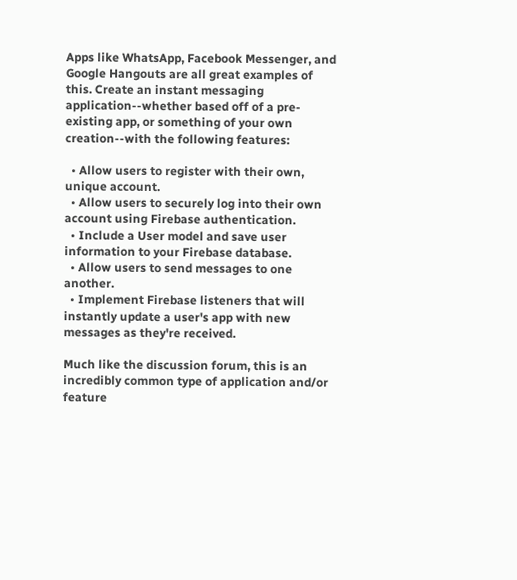Apps like WhatsApp, Facebook Messenger, and Google Hangouts are all great examples of this. Create an instant messaging application--whether based off of a pre-existing app, or something of your own creation--with the following features:

  • Allow users to register with their own, unique account.
  • Allow users to securely log into their own account using Firebase authentication.
  • Include a User model and save user information to your Firebase database.
  • Allow users to send messages to one another.
  • Implement Firebase listeners that will instantly update a user's app with new messages as they're received.

Much like the discussion forum, this is an incredibly common type of application and/or feature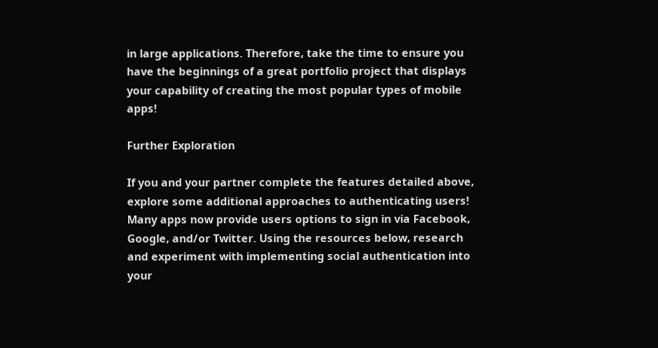in large applications. Therefore, take the time to ensure you have the beginnings of a great portfolio project that displays your capability of creating the most popular types of mobile apps!

Further Exploration

If you and your partner complete the features detailed above, explore some additional approaches to authenticating users! Many apps now provide users options to sign in via Facebook, Google, and/or Twitter. Using the resources below, research and experiment with implementing social authentication into your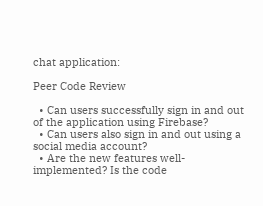chat application:

Peer Code Review

  • Can users successfully sign in and out of the application using Firebase?
  • Can users also sign in and out using a social media account?
  • Are the new features well-implemented? Is the code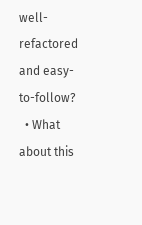well-refactored and easy-to-follow?
  • What about this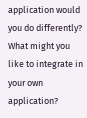application would you do differently? What might you like to integrate in your own application?